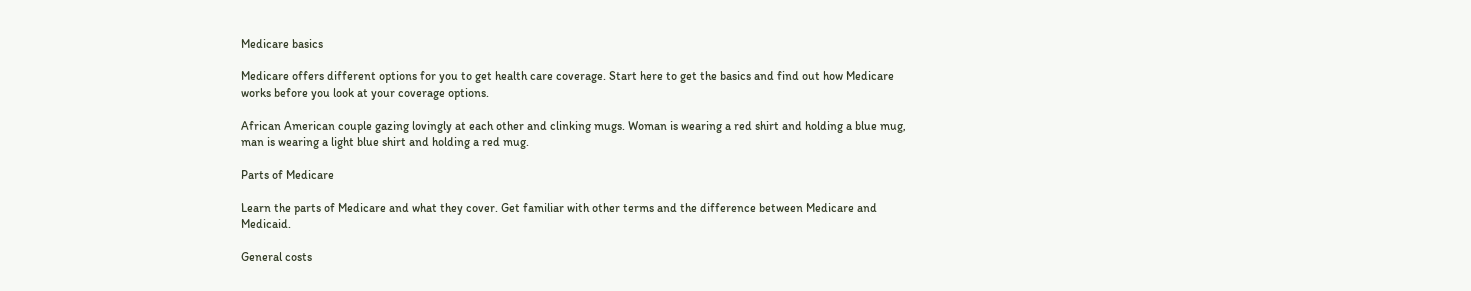Medicare basics

Medicare offers different options for you to get health care coverage. Start here to get the basics and find out how Medicare works before you look at your coverage options.

African American couple gazing lovingly at each other and clinking mugs. Woman is wearing a red shirt and holding a blue mug, man is wearing a light blue shirt and holding a red mug.

Parts of Medicare

Learn the parts of Medicare and what they cover. Get familiar with other terms and the difference between Medicare and Medicaid.

General costs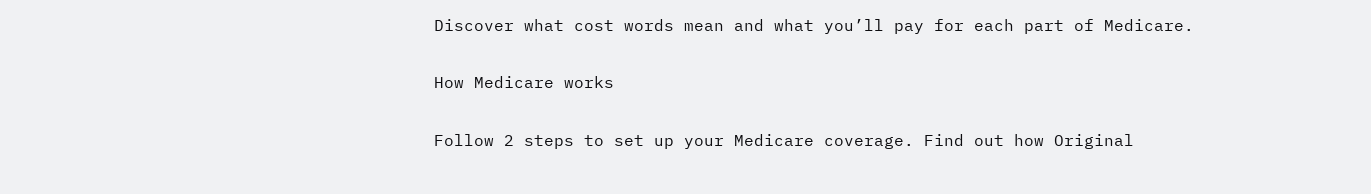Discover what cost words mean and what you’ll pay for each part of Medicare.

How Medicare works

Follow 2 steps to set up your Medicare coverage. Find out how Original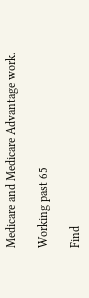Medicare and Medicare Advantage work.

Working past 65

Find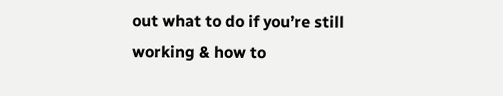out what to do if you’re still working & how to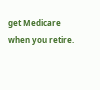get Medicare when you retire.